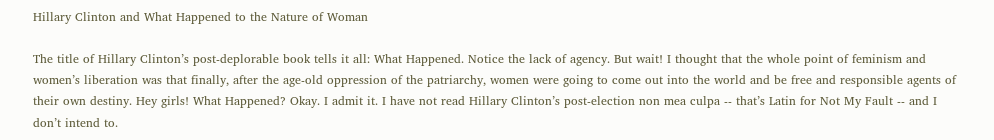Hillary Clinton and What Happened to the Nature of Woman

The title of Hillary Clinton’s post-deplorable book tells it all: What Happened. Notice the lack of agency. But wait! I thought that the whole point of feminism and women’s liberation was that finally, after the age-old oppression of the patriarchy, women were going to come out into the world and be free and responsible agents of their own destiny. Hey girls! What Happened? Okay. I admit it. I have not read Hillary Clinton’s post-election non mea culpa -- that’s Latin for Not My Fault -- and I don’t intend to.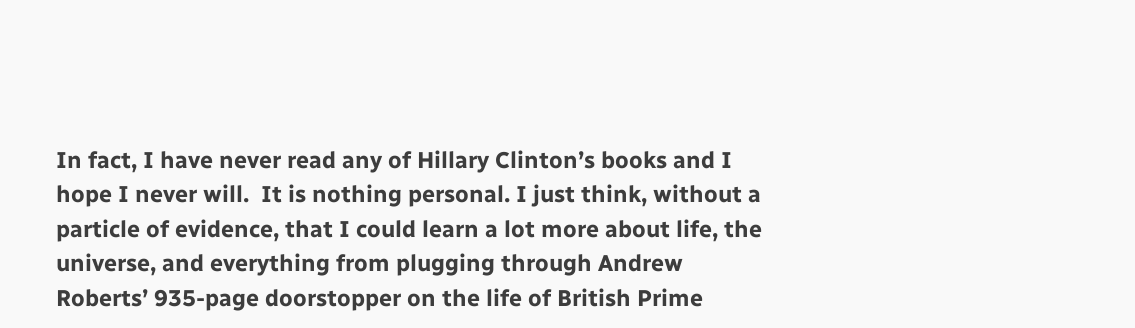In fact, I have never read any of Hillary Clinton’s books and I hope I never will.  It is nothing personal. I just think, without a particle of evidence, that I could learn a lot more about life, the universe, and everything from plugging through Andrew Roberts’ 935-page doorstopper on the life of British Prime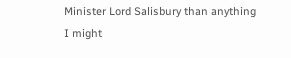Minister Lord Salisbury than anything I might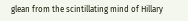glean from the scintillating mind of Hillary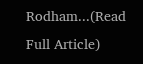Rodham...(Read Full Article)